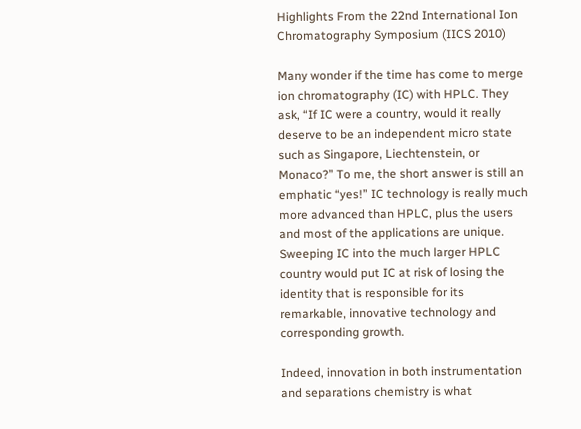Highlights From the 22nd International Ion Chromatography Symposium (IICS 2010)

Many wonder if the time has come to merge ion chromatography (IC) with HPLC. They ask, “If IC were a country, would it really deserve to be an independent micro state such as Singapore, Liechtenstein, or Monaco?” To me, the short answer is still an emphatic “yes!” IC technology is really much more advanced than HPLC, plus the users and most of the applications are unique. Sweeping IC into the much larger HPLC country would put IC at risk of losing the identity that is responsible for its remarkable, innovative technology and corresponding growth.

Indeed, innovation in both instrumentation and separations chemistry is what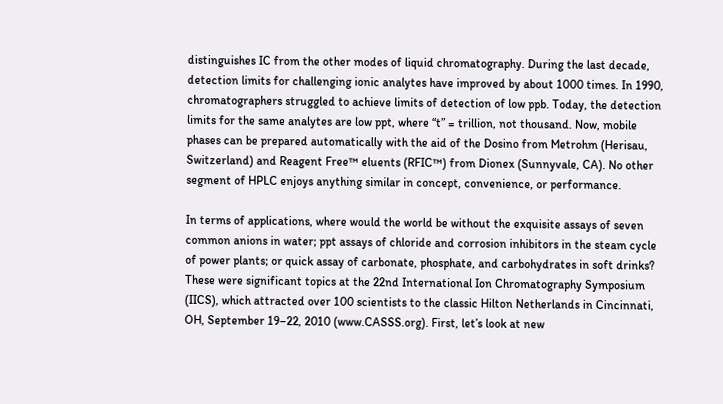distinguishes IC from the other modes of liquid chromatography. During the last decade, detection limits for challenging ionic analytes have improved by about 1000 times. In 1990, chromatographers struggled to achieve limits of detection of low ppb. Today, the detection limits for the same analytes are low ppt, where “t” = trillion, not thousand. Now, mobile phases can be prepared automatically with the aid of the Dosino from Metrohm (Herisau, Switzerland) and Reagent Free™ eluents (RFIC™) from Dionex (Sunnyvale, CA). No other segment of HPLC enjoys anything similar in concept, convenience, or performance.

In terms of applications, where would the world be without the exquisite assays of seven common anions in water; ppt assays of chloride and corrosion inhibitors in the steam cycle of power plants; or quick assay of carbonate, phosphate, and carbohydrates in soft drinks? These were significant topics at the 22nd International Ion Chromatography Symposium (IICS), which attracted over 100 scientists to the classic Hilton Netherlands in Cincinnati, OH, September 19–22, 2010 (www.CASSS.org). First, let’s look at new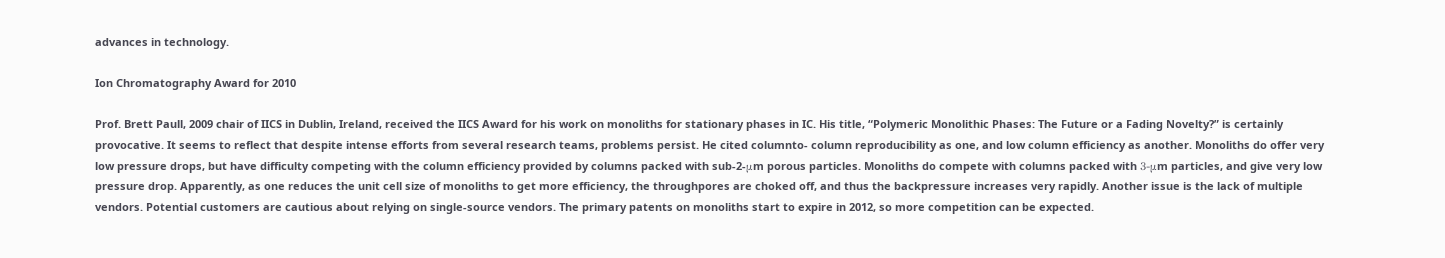advances in technology.

Ion Chromatography Award for 2010

Prof. Brett Paull, 2009 chair of IICS in Dublin, Ireland, received the IICS Award for his work on monoliths for stationary phases in IC. His title, “Polymeric Monolithic Phases: The Future or a Fading Novelty?” is certainly provocative. It seems to reflect that despite intense efforts from several research teams, problems persist. He cited columnto- column reproducibility as one, and low column efficiency as another. Monoliths do offer very low pressure drops, but have difficulty competing with the column efficiency provided by columns packed with sub-2-μm porous particles. Monoliths do compete with columns packed with 3-μm particles, and give very low pressure drop. Apparently, as one reduces the unit cell size of monoliths to get more efficiency, the throughpores are choked off, and thus the backpressure increases very rapidly. Another issue is the lack of multiple vendors. Potential customers are cautious about relying on single-source vendors. The primary patents on monoliths start to expire in 2012, so more competition can be expected.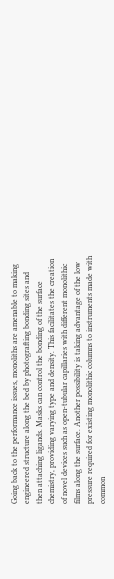Going back to the performance issues, monoliths are amenable to making engineered structure along the bed by photografting bonding sites and then attaching ligands. Masks can control the bonding of the surface chemistry, providing varying type and density. This facilitates the creation of novel devices such as open-tubular capillaries with different monolithic films along the surface. Another possibility is taking advantage of the low pressure required for existing monolithic columns to instruments made with common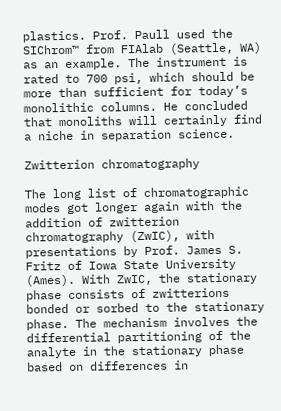plastics. Prof. Paull used the SIChrom™ from FIAlab (Seattle, WA) as an example. The instrument is rated to 700 psi, which should be more than sufficient for today’s monolithic columns. He concluded that monoliths will certainly find a niche in separation science.

Zwitterion chromatography

The long list of chromatographic modes got longer again with the addition of zwitterion chromatography (ZwIC), with presentations by Prof. James S. Fritz of Iowa State University (Ames). With ZwIC, the stationary phase consists of zwitterions bonded or sorbed to the stationary phase. The mechanism involves the differential partitioning of the analyte in the stationary phase based on differences in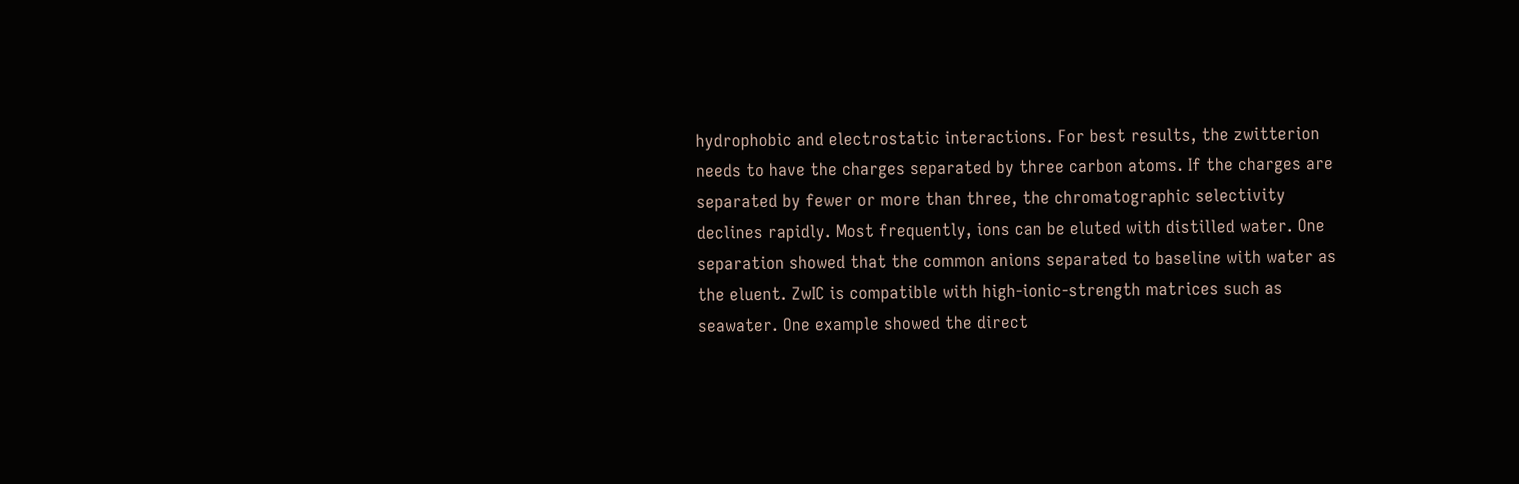hydrophobic and electrostatic interactions. For best results, the zwitterion needs to have the charges separated by three carbon atoms. If the charges are separated by fewer or more than three, the chromatographic selectivity declines rapidly. Most frequently, ions can be eluted with distilled water. One separation showed that the common anions separated to baseline with water as the eluent. ZwIC is compatible with high-ionic-strength matrices such as seawater. One example showed the direct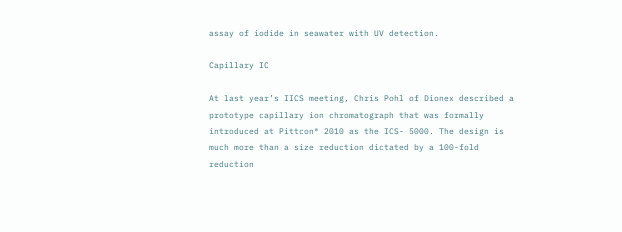assay of iodide in seawater with UV detection.

Capillary IC

At last year’s IICS meeting, Chris Pohl of Dionex described a prototype capillary ion chromatograph that was formally introduced at Pittcon® 2010 as the ICS- 5000. The design is much more than a size reduction dictated by a 100-fold reduction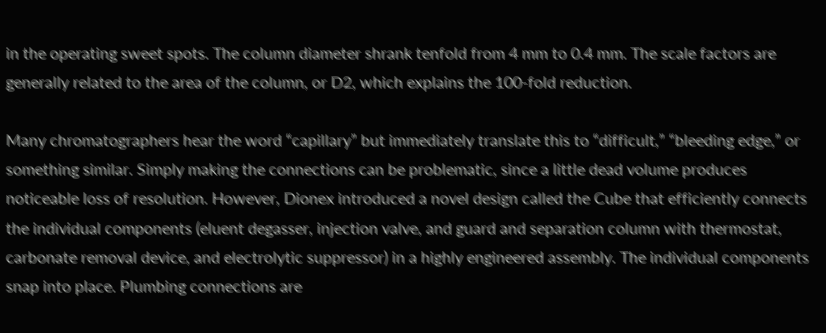in the operating sweet spots. The column diameter shrank tenfold from 4 mm to 0.4 mm. The scale factors are generally related to the area of the column, or D2, which explains the 100-fold reduction.

Many chromatographers hear the word “capillary” but immediately translate this to “difficult,” “bleeding edge,” or something similar. Simply making the connections can be problematic, since a little dead volume produces noticeable loss of resolution. However, Dionex introduced a novel design called the Cube that efficiently connects the individual components (eluent degasser, injection valve, and guard and separation column with thermostat, carbonate removal device, and electrolytic suppressor) in a highly engineered assembly. The individual components snap into place. Plumbing connections are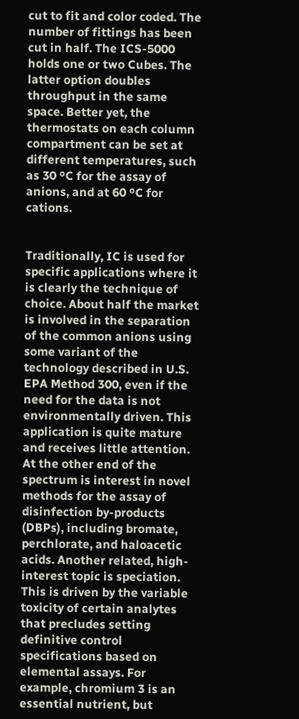cut to fit and color coded. The number of fittings has been cut in half. The ICS-5000 holds one or two Cubes. The latter option doubles throughput in the same space. Better yet, the thermostats on each column compartment can be set at different temperatures, such as 30 ºC for the assay of anions, and at 60 ºC for cations.


Traditionally, IC is used for specific applications where it is clearly the technique of choice. About half the market is involved in the separation of the common anions using some variant of the technology described in U.S. EPA Method 300, even if the need for the data is not environmentally driven. This application is quite mature and receives little attention. At the other end of the spectrum is interest in novel methods for the assay of disinfection by-products (DBPs), including bromate, perchlorate, and haloacetic acids. Another related, high-interest topic is speciation. This is driven by the variable toxicity of certain analytes that precludes setting definitive control specifications based on elemental assays. For example, chromium 3 is an essential nutrient, but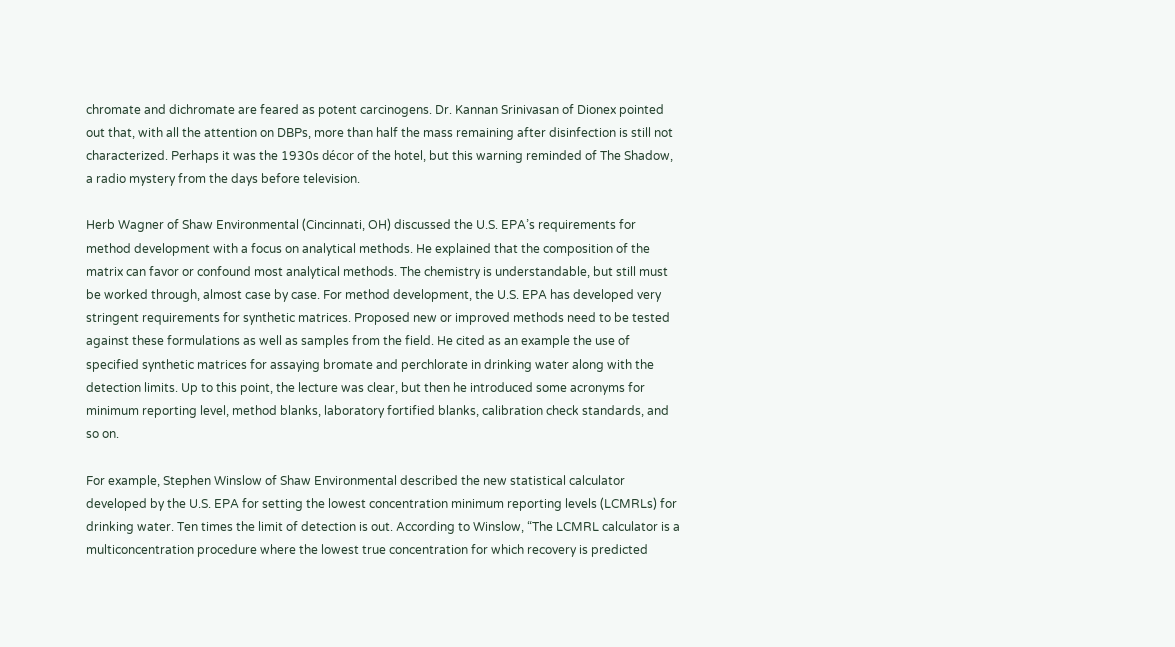chromate and dichromate are feared as potent carcinogens. Dr. Kannan Srinivasan of Dionex pointed out that, with all the attention on DBPs, more than half the mass remaining after disinfection is still not characterized. Perhaps it was the 1930s décor of the hotel, but this warning reminded of The Shadow, a radio mystery from the days before television.

Herb Wagner of Shaw Environmental (Cincinnati, OH) discussed the U.S. EPA’s requirements for method development with a focus on analytical methods. He explained that the composition of the matrix can favor or confound most analytical methods. The chemistry is understandable, but still must be worked through, almost case by case. For method development, the U.S. EPA has developed very stringent requirements for synthetic matrices. Proposed new or improved methods need to be tested against these formulations as well as samples from the field. He cited as an example the use of specified synthetic matrices for assaying bromate and perchlorate in drinking water along with the detection limits. Up to this point, the lecture was clear, but then he introduced some acronyms for minimum reporting level, method blanks, laboratory fortified blanks, calibration check standards, and so on.

For example, Stephen Winslow of Shaw Environmental described the new statistical calculator developed by the U.S. EPA for setting the lowest concentration minimum reporting levels (LCMRLs) for drinking water. Ten times the limit of detection is out. According to Winslow, “The LCMRL calculator is a multiconcentration procedure where the lowest true concentration for which recovery is predicted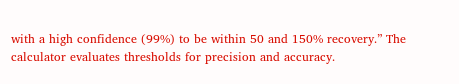with a high confidence (99%) to be within 50 and 150% recovery.” The calculator evaluates thresholds for precision and accuracy.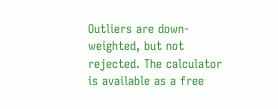Outliers are down-weighted, but not rejected. The calculator is available as a free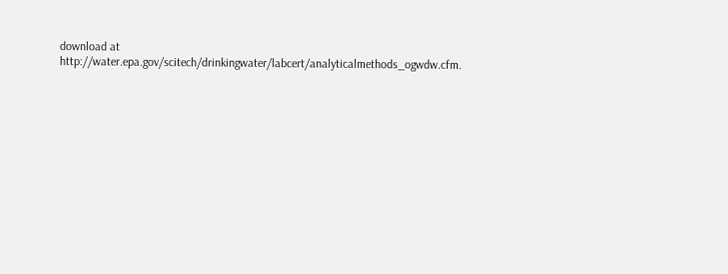download at http://water.epa.gov/scitech/drinkingwater/labcert/analyticalmethods_ogwdw.cfm.